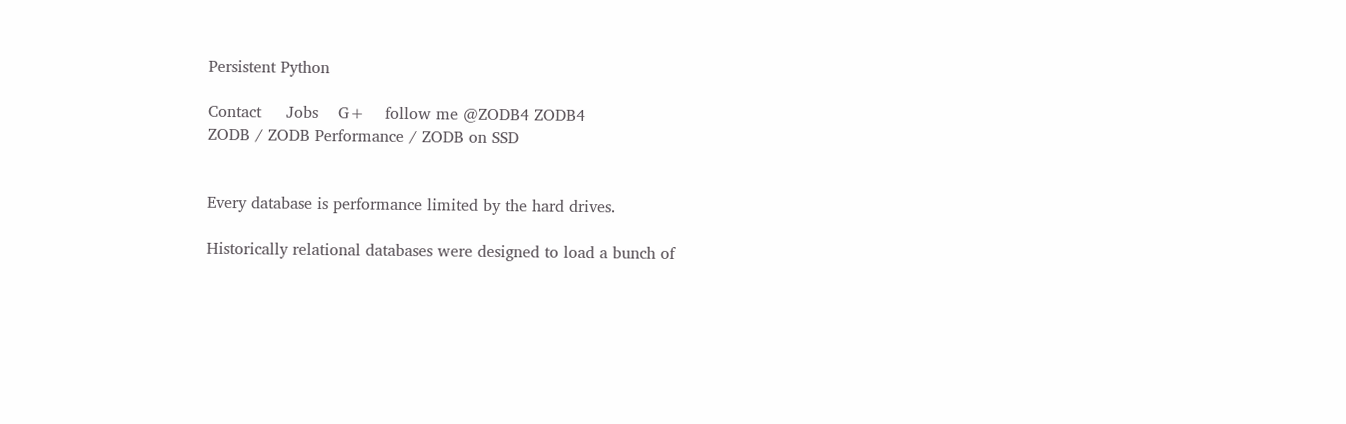Persistent Python

Contact     Jobs    G+    follow me @ZODB4 ZODB4
ZODB / ZODB Performance / ZODB on SSD


Every database is performance limited by the hard drives.

Historically relational databases were designed to load a bunch of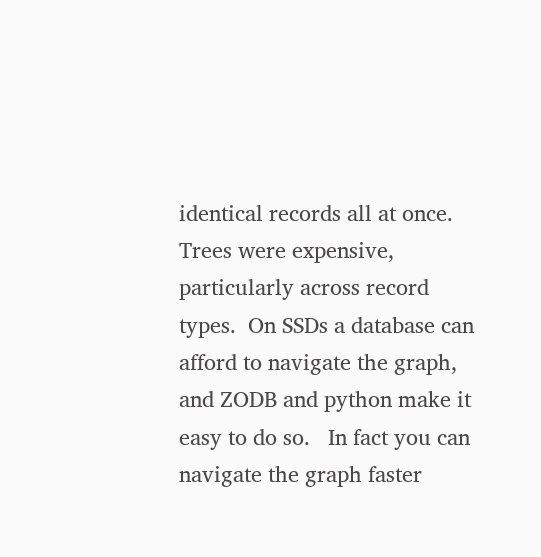identical records all at once.  Trees were expensive, particularly across record types.  On SSDs a database can afford to navigate the graph, and ZODB and python make it easy to do so.   In fact you can navigate the graph faster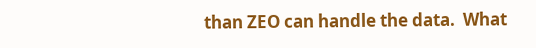than ZEO can handle the data.  What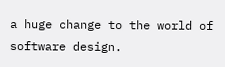a huge change to the world of software design.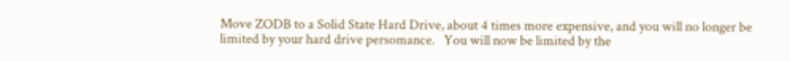Move ZODB to a Solid State Hard Drive, about 4 times more expensive, and you will no longer be limited by your hard drive persomance.   You will now be limited by the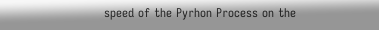speed of the Pyrhon Process on the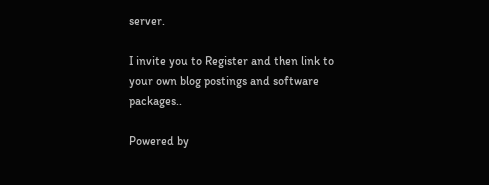server.

I invite you to Register and then link to your own blog postings and software packages..

Powered by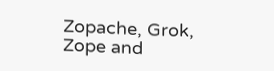Zopache, Grok, Zope and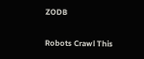ZODB

Robots Crawl This